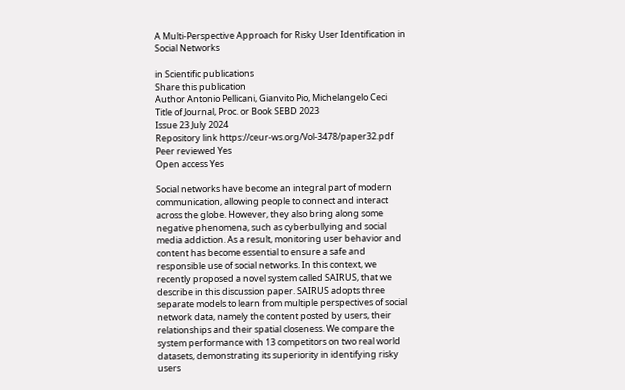A Multi-Perspective Approach for Risky User Identification in Social Networks

in Scientific publications
Share this publication
Author Antonio Pellicani, Gianvito Pio, Michelangelo Ceci
Title of Journal, Proc. or Book SEBD 2023
Issue 23 July 2024
Repository link https://ceur-ws.org/Vol-3478/paper32.pdf
Peer reviewed Yes
Open access Yes

Social networks have become an integral part of modern communication, allowing people to connect and interact across the globe. However, they also bring along some negative phenomena, such as cyberbullying and social media addiction. As a result, monitoring user behavior and content has become essential to ensure a safe and responsible use of social networks. In this context, we recently proposed a novel system called SAIRUS, that we describe in this discussion paper. SAIRUS adopts three separate models to learn from multiple perspectives of social network data, namely the content posted by users, their relationships and their spatial closeness. We compare the system performance with 13 competitors on two real world datasets, demonstrating its superiority in identifying risky users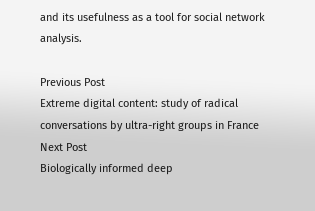and its usefulness as a tool for social network analysis.

Previous Post
Extreme digital content: study of radical conversations by ultra-right groups in France
Next Post
Biologically informed deep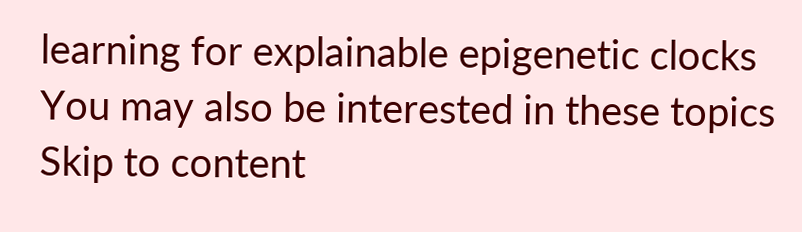learning for explainable epigenetic clocks
You may also be interested in these topics
Skip to content